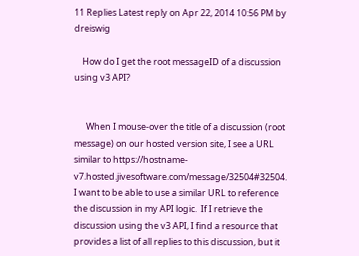11 Replies Latest reply on Apr 22, 2014 10:56 PM by dreiswig

    How do I get the root messageID of a discussion using v3 API?


      When I mouse-over the title of a discussion (root message) on our hosted version site, I see a URL similar to https://hostname-v7.hosted.jivesoftware.com/message/32504#32504.  I want to be able to use a similar URL to reference the discussion in my API logic.  If I retrieve the discussion using the v3 API, I find a resource that provides a list of all replies to this discussion, but it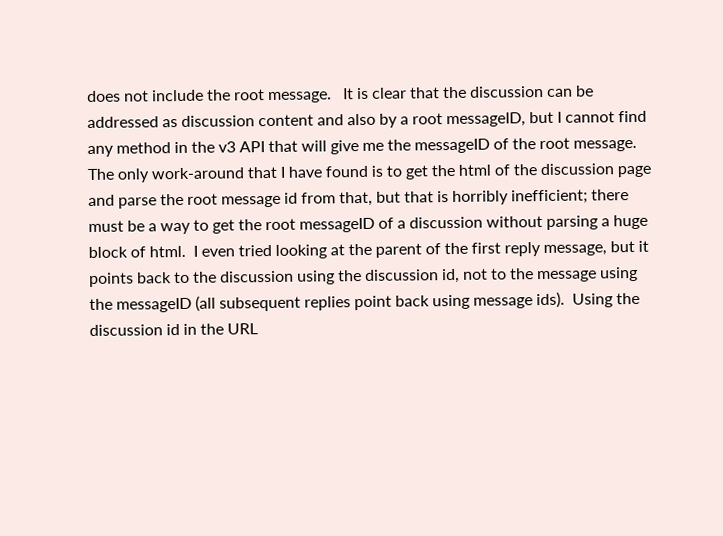does not include the root message.   It is clear that the discussion can be addressed as discussion content and also by a root messageID, but I cannot find any method in the v3 API that will give me the messageID of the root message.  The only work-around that I have found is to get the html of the discussion page and parse the root message id from that, but that is horribly inefficient; there must be a way to get the root messageID of a discussion without parsing a huge block of html.  I even tried looking at the parent of the first reply message, but it points back to the discussion using the discussion id, not to the message using the messageID (all subsequent replies point back using message ids).  Using the discussion id in the URL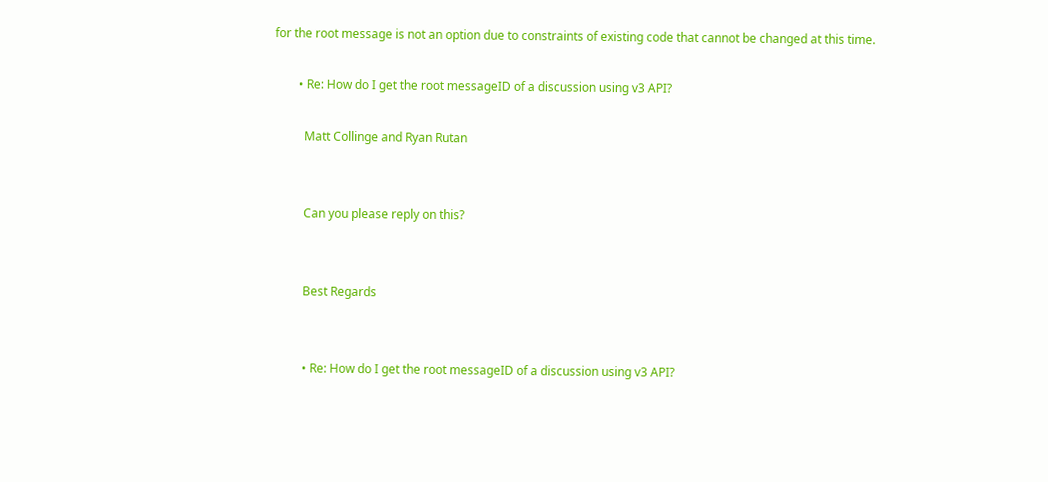for the root message is not an option due to constraints of existing code that cannot be changed at this time.

        • Re: How do I get the root messageID of a discussion using v3 API?

          Matt Collinge and Ryan Rutan


          Can you please reply on this?


          Best Regards


          • Re: How do I get the root messageID of a discussion using v3 API?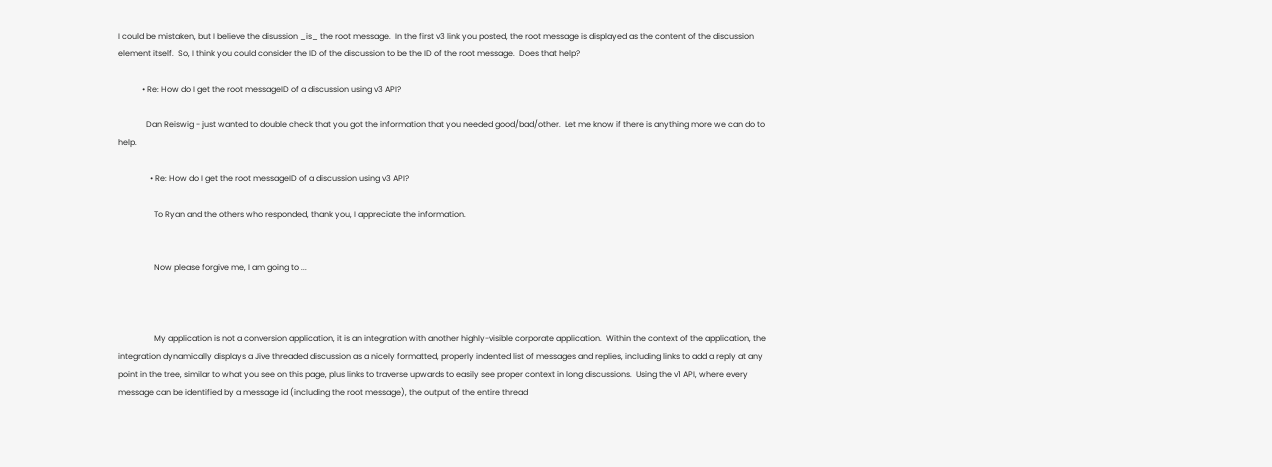I could be mistaken, but I believe the disussion _is_ the root message.  In the first v3 link you posted, the root message is displayed as the content of the discussion element itself.  So, I think you could consider the ID of the discussion to be the ID of the root message.  Does that help?

            • Re: How do I get the root messageID of a discussion using v3 API?

              Dan Reiswig - just wanted to double check that you got the information that you needed good/bad/other.  Let me know if there is anything more we can do to help.

                • Re: How do I get the root messageID of a discussion using v3 API?

                  To Ryan and the others who responded, thank you, I appreciate the information.


                  Now please forgive me, I am going to ...



                  My application is not a conversion application, it is an integration with another highly-visible corporate application.  Within the context of the application, the integration dynamically displays a Jive threaded discussion as a nicely formatted, properly indented list of messages and replies, including links to add a reply at any point in the tree, similar to what you see on this page, plus links to traverse upwards to easily see proper context in long discussions.  Using the v1 API, where every message can be identified by a message id (including the root message), the output of the entire thread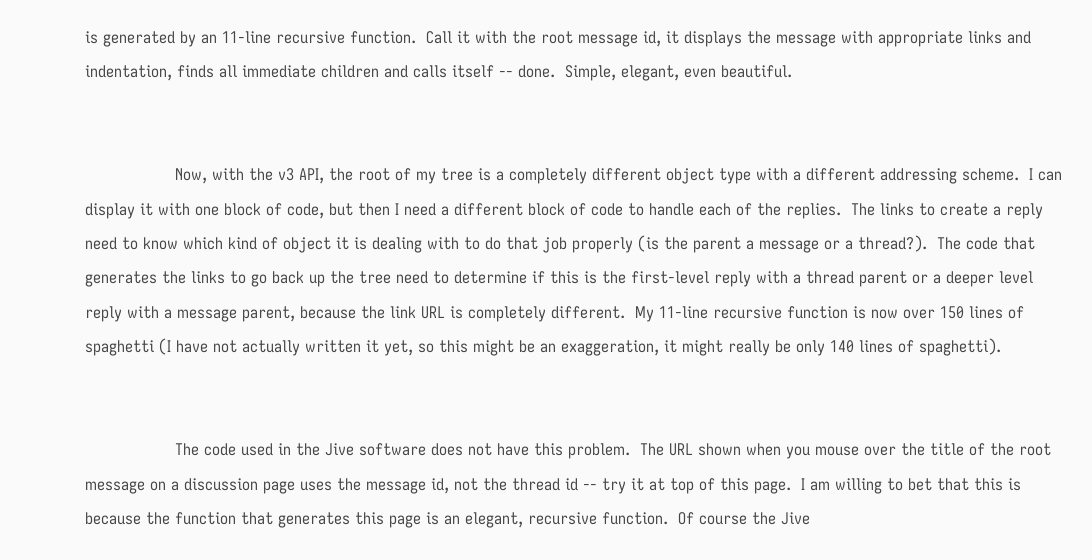is generated by an 11-line recursive function.  Call it with the root message id, it displays the message with appropriate links and indentation, finds all immediate children and calls itself -- done.  Simple, elegant, even beautiful.


                  Now, with the v3 API, the root of my tree is a completely different object type with a different addressing scheme.  I can display it with one block of code, but then I need a different block of code to handle each of the replies.  The links to create a reply need to know which kind of object it is dealing with to do that job properly (is the parent a message or a thread?).  The code that generates the links to go back up the tree need to determine if this is the first-level reply with a thread parent or a deeper level reply with a message parent, because the link URL is completely different.  My 11-line recursive function is now over 150 lines of spaghetti (I have not actually written it yet, so this might be an exaggeration, it might really be only 140 lines of spaghetti).


                  The code used in the Jive software does not have this problem.  The URL shown when you mouse over the title of the root message on a discussion page uses the message id, not the thread id -- try it at top of this page.  I am willing to bet that this is because the function that generates this page is an elegant, recursive function.  Of course the Jive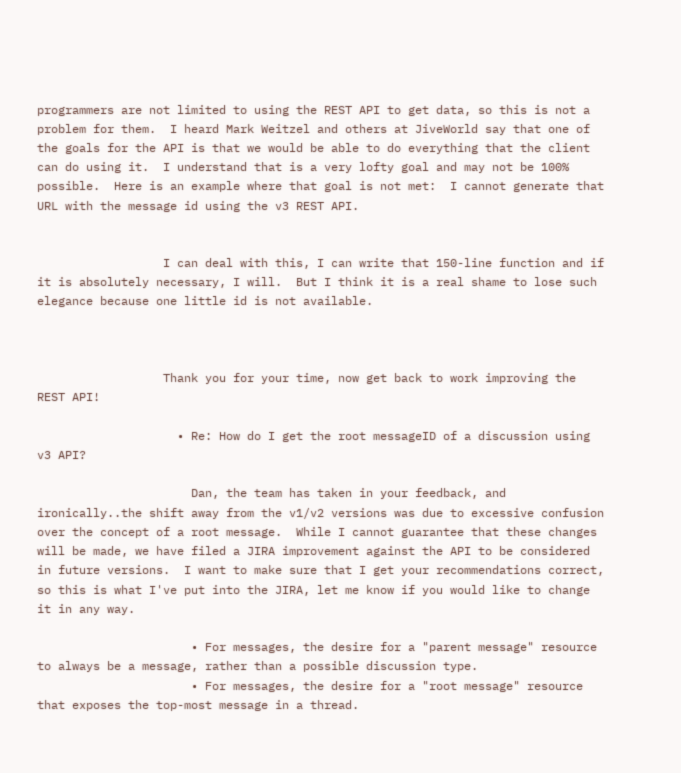programmers are not limited to using the REST API to get data, so this is not a problem for them.  I heard Mark Weitzel and others at JiveWorld say that one of the goals for the API is that we would be able to do everything that the client can do using it.  I understand that is a very lofty goal and may not be 100% possible.  Here is an example where that goal is not met:  I cannot generate that URL with the message id using the v3 REST API.


                  I can deal with this, I can write that 150-line function and if it is absolutely necessary, I will.  But I think it is a real shame to lose such elegance because one little id is not available.



                  Thank you for your time, now get back to work improving the REST API!

                    • Re: How do I get the root messageID of a discussion using v3 API?

                      Dan, the team has taken in your feedback, and ironically..the shift away from the v1/v2 versions was due to excessive confusion over the concept of a root message.  While I cannot guarantee that these changes will be made, we have filed a JIRA improvement against the API to be considered in future versions.  I want to make sure that I get your recommendations correct, so this is what I've put into the JIRA, let me know if you would like to change it in any way.

                      • For messages, the desire for a "parent message" resource to always be a message, rather than a possible discussion type.
                      • For messages, the desire for a "root message" resource that exposes the top-most message in a thread.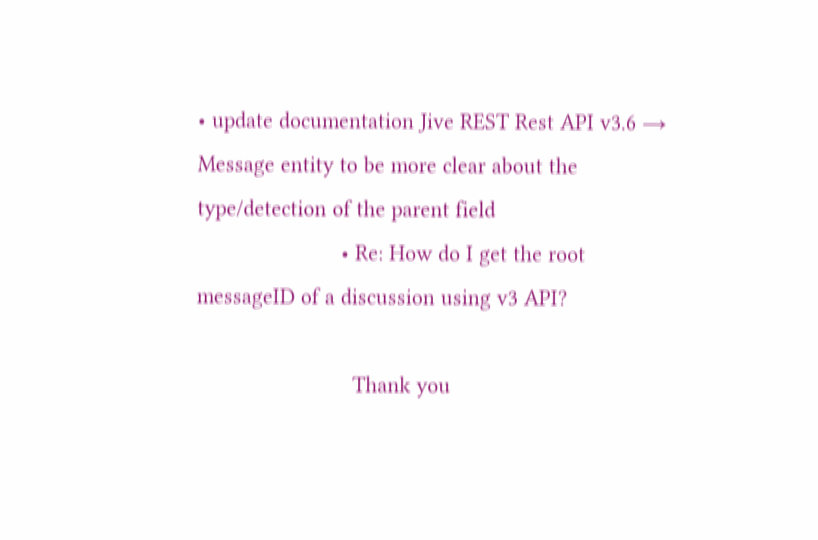• update documentation Jive REST Rest API v3.6 → Message entity to be more clear about the type/detection of the parent field
                        • Re: How do I get the root messageID of a discussion using v3 API?

                          Thank you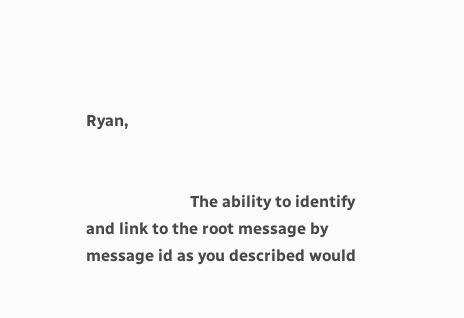Ryan,


                          The ability to identify and link to the root message by message id as you described would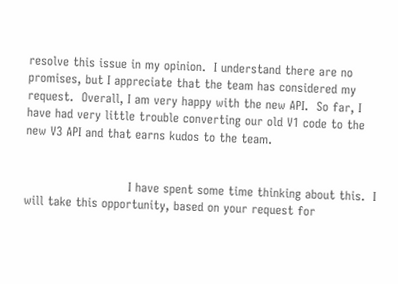resolve this issue in my opinion.  I understand there are no promises, but I appreciate that the team has considered my request.  Overall, I am very happy with the new API.  So far, I have had very little trouble converting our old V1 code to the new V3 API and that earns kudos to the team.


                          I have spent some time thinking about this.  I will take this opportunity, based on your request for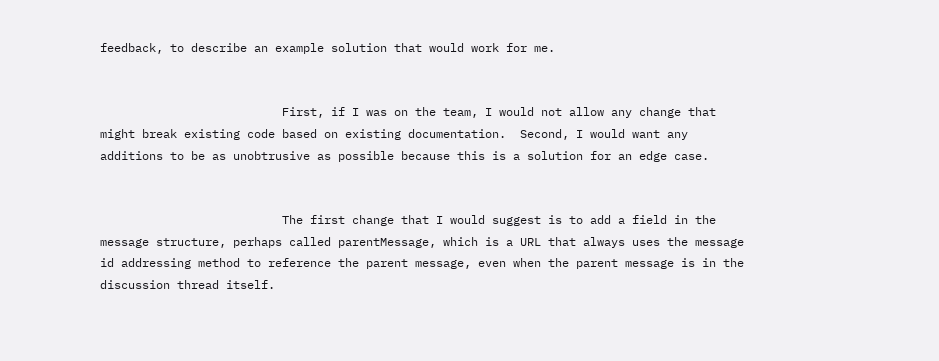feedback, to describe an example solution that would work for me.


                          First, if I was on the team, I would not allow any change that might break existing code based on existing documentation.  Second, I would want any additions to be as unobtrusive as possible because this is a solution for an edge case.


                          The first change that I would suggest is to add a field in the message structure, perhaps called parentMessage, which is a URL that always uses the message id addressing method to reference the parent message, even when the parent message is in the discussion thread itself.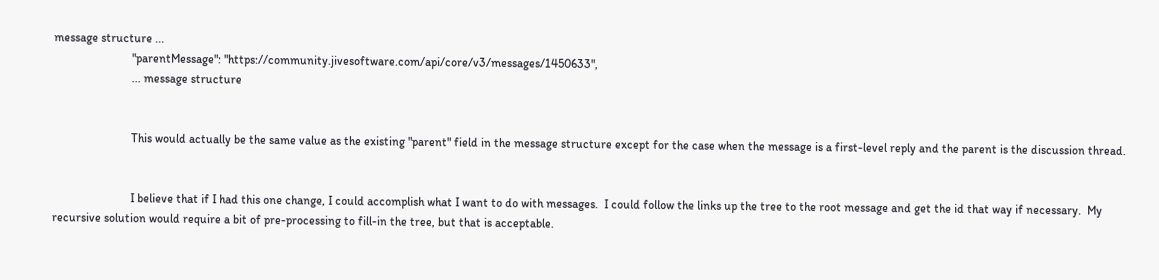message structure ...
                          "parentMessage": "https://community.jivesoftware.com/api/core/v3/messages/1450633",
                          ... message structure


                          This would actually be the same value as the existing "parent" field in the message structure except for the case when the message is a first-level reply and the parent is the discussion thread.


                          I believe that if I had this one change, I could accomplish what I want to do with messages.  I could follow the links up the tree to the root message and get the id that way if necessary.  My recursive solution would require a bit of pre-processing to fill-in the tree, but that is acceptable.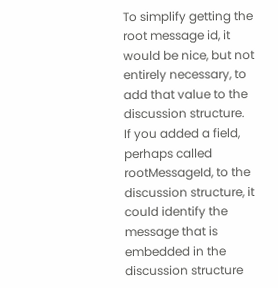To simplify getting the root message id, it would be nice, but not entirely necessary, to add that value to the discussion structure.  If you added a field, perhaps called rootMessageId, to the discussion structure, it could identify the message that is embedded in the discussion structure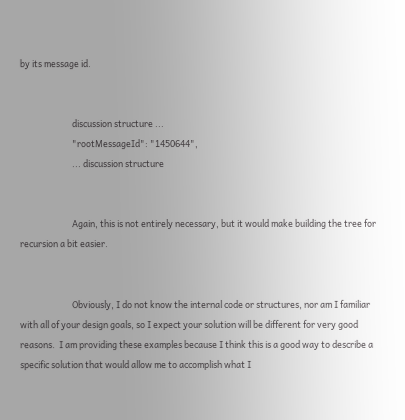by its message id.


                          discussion structure ...
                          "rootMessageId": "1450644",
                          ... discussion structure


                          Again, this is not entirely necessary, but it would make building the tree for recursion a bit easier.


                          Obviously, I do not know the internal code or structures, nor am I familiar with all of your design goals, so I expect your solution will be different for very good reasons.  I am providing these examples because I think this is a good way to describe a specific solution that would allow me to accomplish what I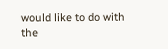would like to do with the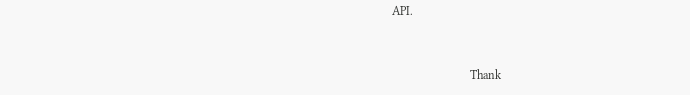API.


                          Thank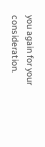you again for your consideration.